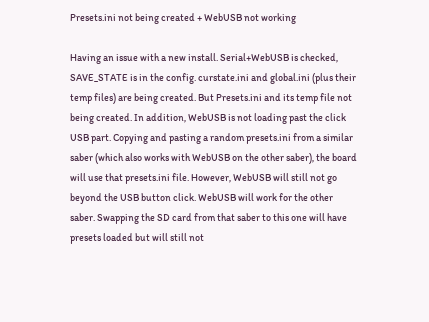Presets.ini not being created + WebUSB not working

Having an issue with a new install. Serial+WebUSB is checked, SAVE_STATE is in the config. curstate.ini and global.ini (plus their temp files) are being created. But Presets.ini and its temp file not being created. In addition, WebUSB is not loading past the click USB part. Copying and pasting a random presets.ini from a similar saber (which also works with WebUSB on the other saber), the board will use that presets.ini file. However, WebUSB will still not go beyond the USB button click. WebUSB will work for the other saber. Swapping the SD card from that saber to this one will have presets loaded but will still not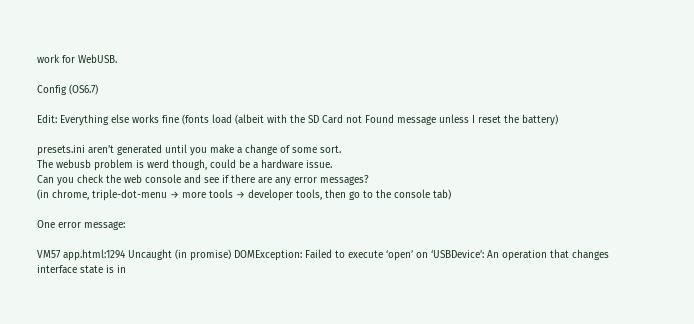work for WebUSB.

Config (OS6.7)

Edit: Everything else works fine (fonts load (albeit with the SD Card not Found message unless I reset the battery)

presets.ini aren’t generated until you make a change of some sort.
The webusb problem is werd though, could be a hardware issue.
Can you check the web console and see if there are any error messages?
(in chrome, triple-dot-menu → more tools → developer tools, then go to the console tab)

One error message:

VM57 app.html:1294 Uncaught (in promise) DOMException: Failed to execute ‘open’ on ‘USBDevice’: An operation that changes interface state is in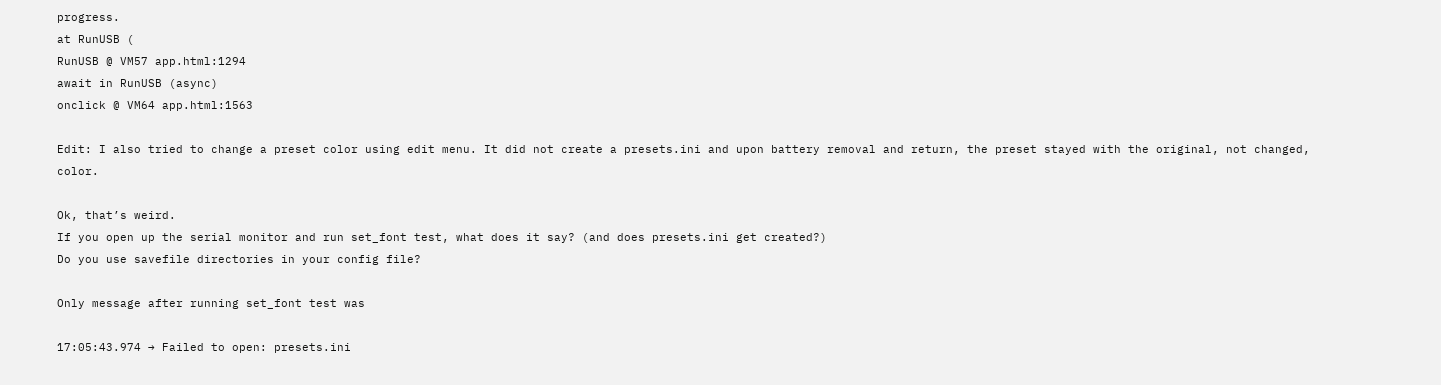progress.
at RunUSB (
RunUSB @ VM57 app.html:1294
await in RunUSB (async)
onclick @ VM64 app.html:1563

Edit: I also tried to change a preset color using edit menu. It did not create a presets.ini and upon battery removal and return, the preset stayed with the original, not changed, color.

Ok, that’s weird.
If you open up the serial monitor and run set_font test, what does it say? (and does presets.ini get created?)
Do you use savefile directories in your config file?

Only message after running set_font test was

17:05:43.974 → Failed to open: presets.ini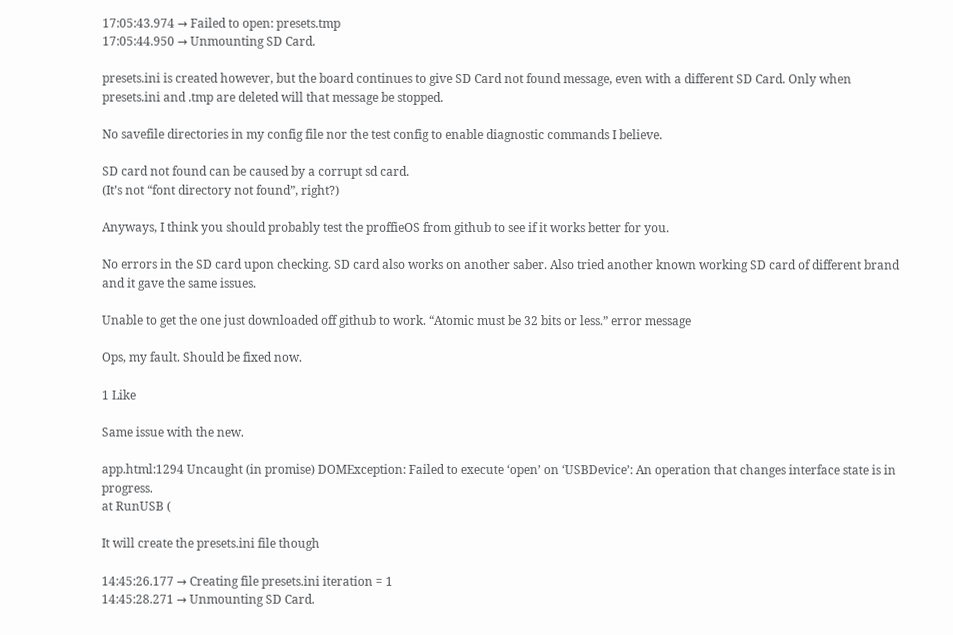17:05:43.974 → Failed to open: presets.tmp
17:05:44.950 → Unmounting SD Card.

presets.ini is created however, but the board continues to give SD Card not found message, even with a different SD Card. Only when presets.ini and .tmp are deleted will that message be stopped.

No savefile directories in my config file nor the test config to enable diagnostic commands I believe.

SD card not found can be caused by a corrupt sd card.
(It’s not “font directory not found”, right?)

Anyways, I think you should probably test the proffieOS from github to see if it works better for you.

No errors in the SD card upon checking. SD card also works on another saber. Also tried another known working SD card of different brand and it gave the same issues.

Unable to get the one just downloaded off github to work. “Atomic must be 32 bits or less.” error message

Ops, my fault. Should be fixed now.

1 Like

Same issue with the new.

app.html:1294 Uncaught (in promise) DOMException: Failed to execute ‘open’ on ‘USBDevice’: An operation that changes interface state is in progress.
at RunUSB (

It will create the presets.ini file though

14:45:26.177 → Creating file presets.ini iteration = 1
14:45:28.271 → Unmounting SD Card.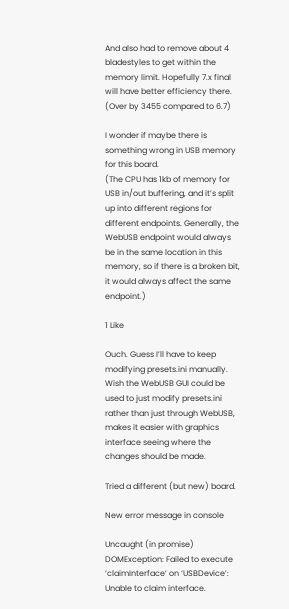And also had to remove about 4 bladestyles to get within the memory limit. Hopefully 7.x final will have better efficiency there. (Over by 3455 compared to 6.7)

I wonder if maybe there is something wrong in USB memory for this board.
(The CPU has 1kb of memory for USB in/out buffering, and it’s split up into different regions for different endpoints. Generally, the WebUSB endpoint would always be in the same location in this memory, so if there is a broken bit, it would always affect the same endpoint.)

1 Like

Ouch. Guess I’ll have to keep modifying presets.ini manually. Wish the WebUSB GUI could be used to just modify presets.ini rather than just through WebUSB, makes it easier with graphics interface seeing where the changes should be made.

Tried a different (but new) board.

New error message in console

Uncaught (in promise) DOMException: Failed to execute ‘claimInterface’ on ‘USBDevice’: Unable to claim interface.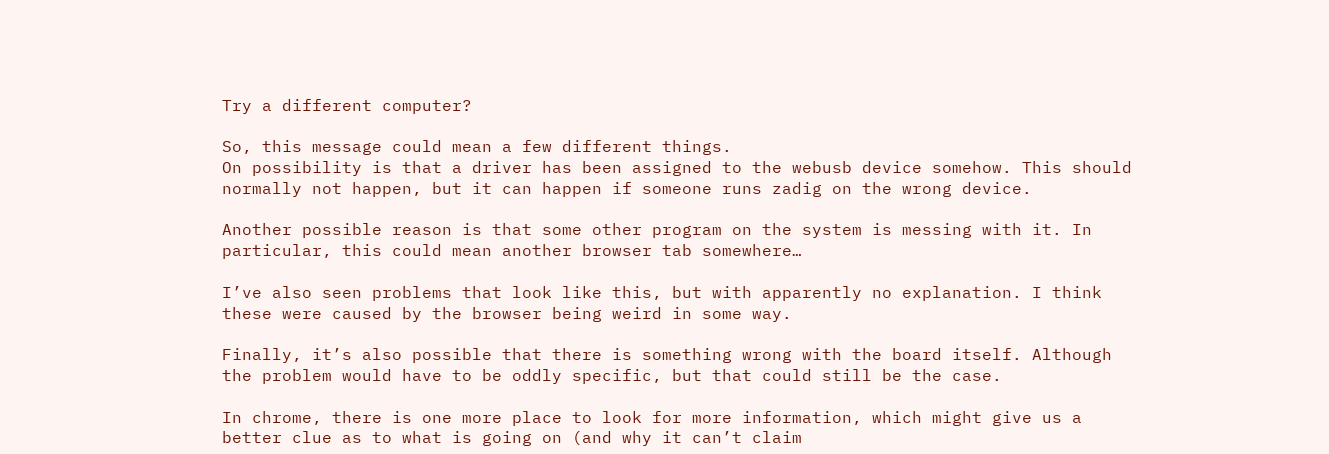Try a different computer?

So, this message could mean a few different things.
On possibility is that a driver has been assigned to the webusb device somehow. This should normally not happen, but it can happen if someone runs zadig on the wrong device.

Another possible reason is that some other program on the system is messing with it. In particular, this could mean another browser tab somewhere…

I’ve also seen problems that look like this, but with apparently no explanation. I think these were caused by the browser being weird in some way.

Finally, it’s also possible that there is something wrong with the board itself. Although the problem would have to be oddly specific, but that could still be the case.

In chrome, there is one more place to look for more information, which might give us a better clue as to what is going on (and why it can’t claim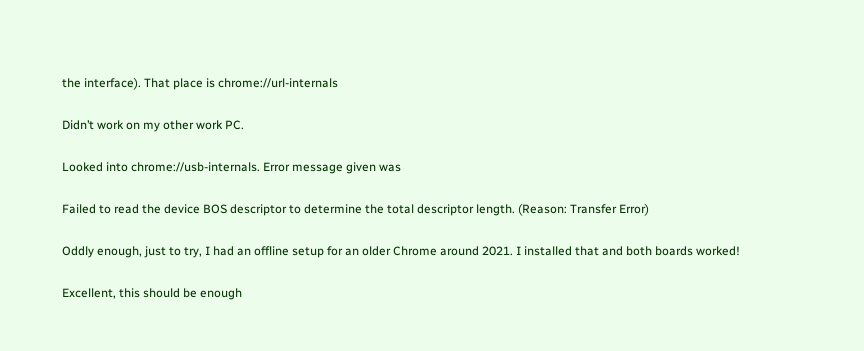the interface). That place is chrome://url-internals

Didn’t work on my other work PC.

Looked into chrome://usb-internals. Error message given was

Failed to read the device BOS descriptor to determine the total descriptor length. (Reason: Transfer Error)

Oddly enough, just to try, I had an offline setup for an older Chrome around 2021. I installed that and both boards worked!

Excellent, this should be enough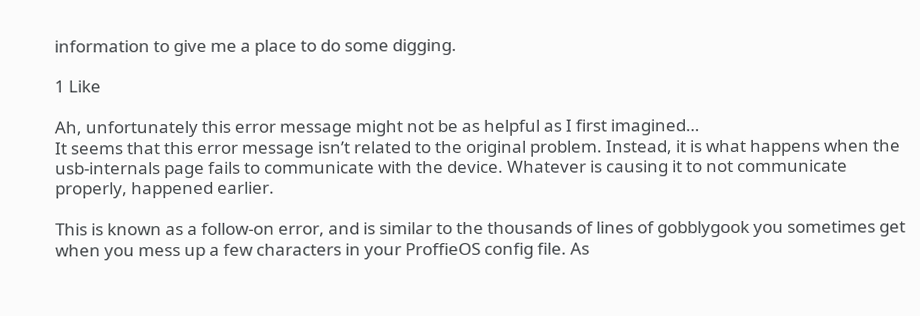information to give me a place to do some digging.

1 Like

Ah, unfortunately this error message might not be as helpful as I first imagined…
It seems that this error message isn’t related to the original problem. Instead, it is what happens when the usb-internals page fails to communicate with the device. Whatever is causing it to not communicate properly, happened earlier.

This is known as a follow-on error, and is similar to the thousands of lines of gobblygook you sometimes get when you mess up a few characters in your ProffieOS config file. As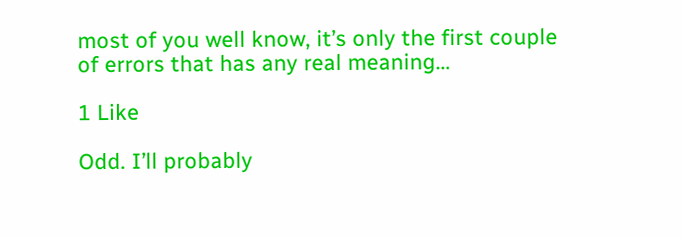most of you well know, it’s only the first couple of errors that has any real meaning…

1 Like

Odd. I’ll probably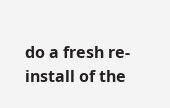do a fresh re-install of the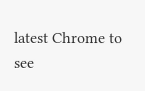latest Chrome to see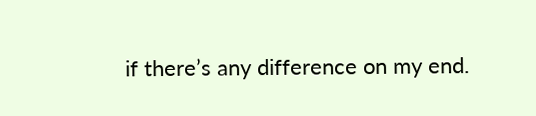if there’s any difference on my end.